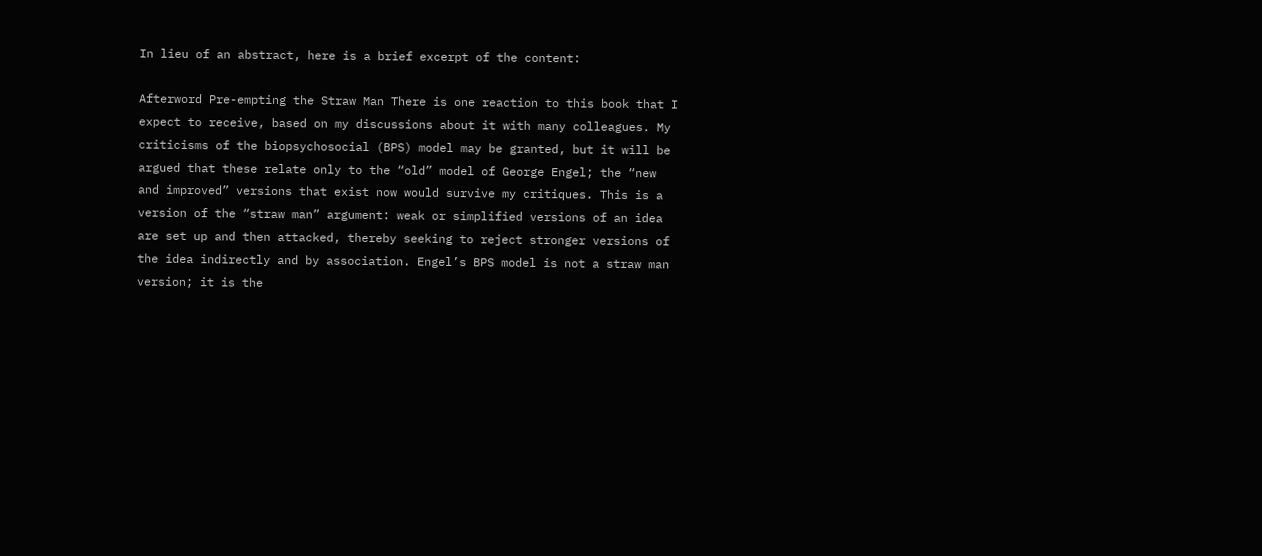In lieu of an abstract, here is a brief excerpt of the content:

Afterword Pre-empting the Straw Man There is one reaction to this book that I expect to receive, based on my discussions about it with many colleagues. My criticisms of the biopsychosocial (BPS) model may be granted, but it will be argued that these relate only to the “old” model of George Engel; the “new and improved” versions that exist now would survive my critiques. This is a version of the “straw man” argument: weak or simplified versions of an idea are set up and then attacked, thereby seeking to reject stronger versions of the idea indirectly and by association. Engel’s BPS model is not a straw man version; it is the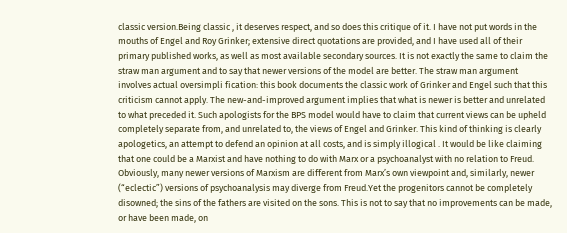classic version.Being classic , it deserves respect, and so does this critique of it. I have not put words in the mouths of Engel and Roy Grinker; extensive direct quotations are provided, and I have used all of their primary published works, as well as most available secondary sources. It is not exactly the same to claim the straw man argument and to say that newer versions of the model are better. The straw man argument involves actual oversimpli fication: this book documents the classic work of Grinker and Engel such that this criticism cannot apply. The new-and-improved argument implies that what is newer is better and unrelated to what preceded it. Such apologists for the BPS model would have to claim that current views can be upheld completely separate from, and unrelated to, the views of Engel and Grinker. This kind of thinking is clearly apologetics, an attempt to defend an opinion at all costs, and is simply illogical . It would be like claiming that one could be a Marxist and have nothing to do with Marx or a psychoanalyst with no relation to Freud. Obviously, many newer versions of Marxism are different from Marx’s own viewpoint and, similarly, newer (“eclectic”) versions of psychoanalysis may diverge from Freud.Yet the progenitors cannot be completely disowned; the sins of the fathers are visited on the sons. This is not to say that no improvements can be made, or have been made, on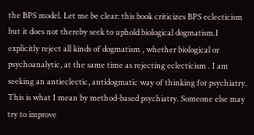the BPS model. Let me be clear: this book criticizes BPS eclecticism but it does not thereby seek to uphold biological dogmatism.I explicitly reject all kinds of dogmatism , whether biological or psychoanalytic, at the same time as rejecting eclecticism . I am seeking an antieclectic, antidogmatic way of thinking for psychiatry. This is what I mean by method-based psychiatry. Someone else may try to improve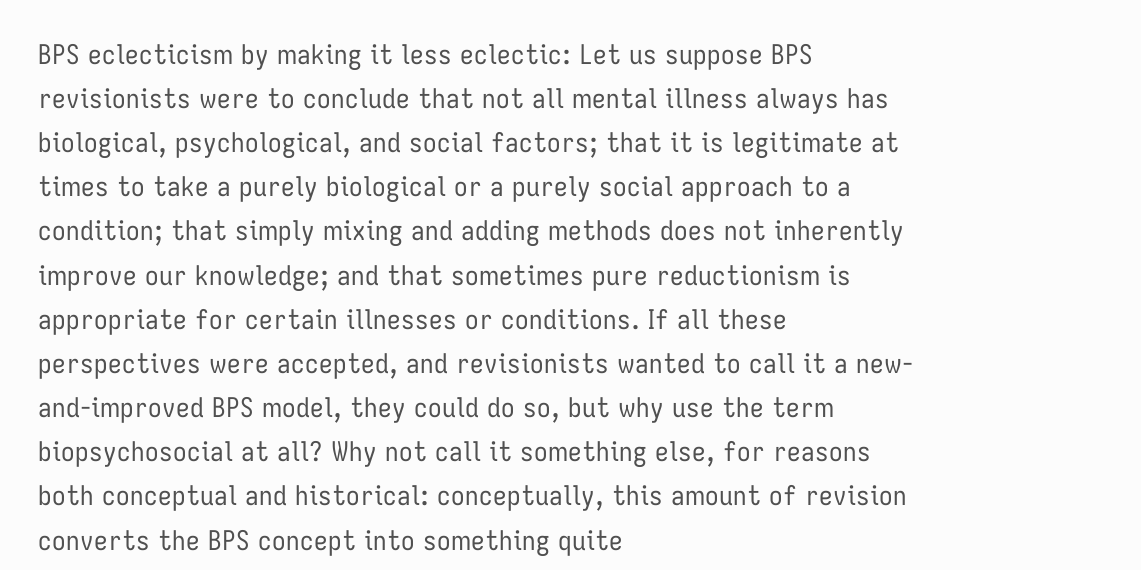BPS eclecticism by making it less eclectic: Let us suppose BPS revisionists were to conclude that not all mental illness always has biological, psychological, and social factors; that it is legitimate at times to take a purely biological or a purely social approach to a condition; that simply mixing and adding methods does not inherently improve our knowledge; and that sometimes pure reductionism is appropriate for certain illnesses or conditions. If all these perspectives were accepted, and revisionists wanted to call it a new-and-improved BPS model, they could do so, but why use the term biopsychosocial at all? Why not call it something else, for reasons both conceptual and historical: conceptually, this amount of revision converts the BPS concept into something quite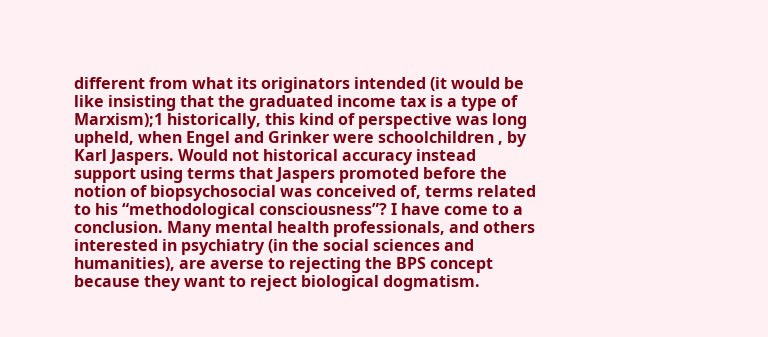different from what its originators intended (it would be like insisting that the graduated income tax is a type of Marxism);1 historically, this kind of perspective was long upheld, when Engel and Grinker were schoolchildren , by Karl Jaspers. Would not historical accuracy instead support using terms that Jaspers promoted before the notion of biopsychosocial was conceived of, terms related to his “methodological consciousness”? I have come to a conclusion. Many mental health professionals, and others interested in psychiatry (in the social sciences and humanities), are averse to rejecting the BPS concept because they want to reject biological dogmatism.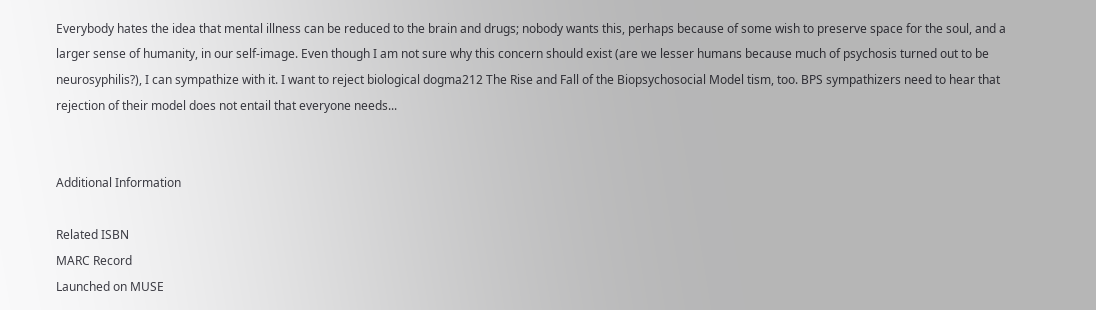Everybody hates the idea that mental illness can be reduced to the brain and drugs; nobody wants this, perhaps because of some wish to preserve space for the soul, and a larger sense of humanity, in our self-image. Even though I am not sure why this concern should exist (are we lesser humans because much of psychosis turned out to be neurosyphilis?), I can sympathize with it. I want to reject biological dogma212 The Rise and Fall of the Biopsychosocial Model tism, too. BPS sympathizers need to hear that rejection of their model does not entail that everyone needs...


Additional Information

Related ISBN
MARC Record
Launched on MUSE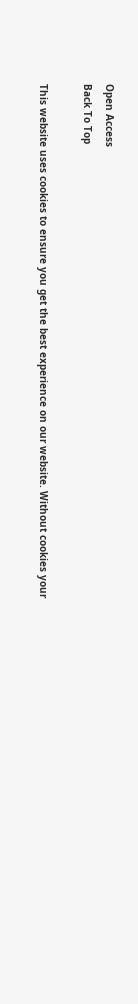Open Access
Back To Top

This website uses cookies to ensure you get the best experience on our website. Without cookies your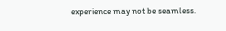experience may not be seamless.